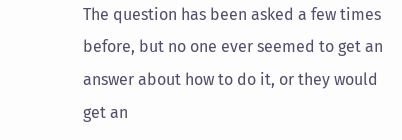The question has been asked a few times before, but no one ever seemed to get an answer about how to do it, or they would get an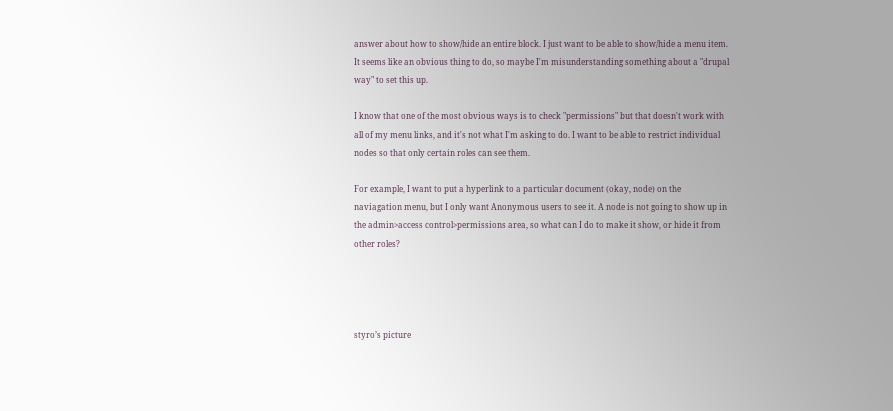answer about how to show/hide an entire block. I just want to be able to show/hide a menu item. It seems like an obvious thing to do, so maybe I'm misunderstanding something about a "drupal way" to set this up.

I know that one of the most obvious ways is to check "permissions" but that doesn't work with all of my menu links, and it's not what I'm asking to do. I want to be able to restrict individual nodes so that only certain roles can see them.

For example, I want to put a hyperlink to a particular document (okay, node) on the naviagation menu, but I only want Anonymous users to see it. A node is not going to show up in the admin>access control>permissions area, so what can I do to make it show, or hide it from other roles?




styro’s picture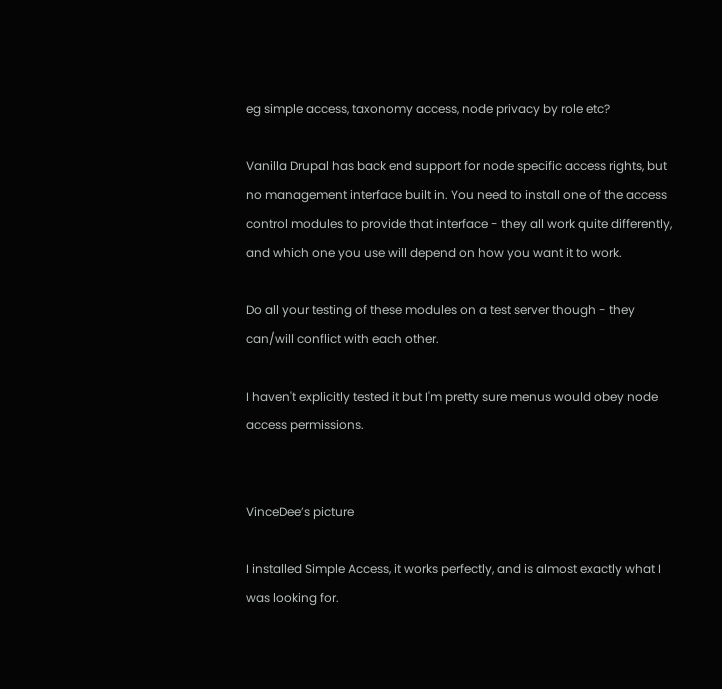eg simple access, taxonomy access, node privacy by role etc?

Vanilla Drupal has back end support for node specific access rights, but no management interface built in. You need to install one of the access control modules to provide that interface - they all work quite differently, and which one you use will depend on how you want it to work.

Do all your testing of these modules on a test server though - they can/will conflict with each other.

I haven't explicitly tested it but I'm pretty sure menus would obey node access permissions.


VinceDee’s picture

I installed Simple Access, it works perfectly, and is almost exactly what I was looking for.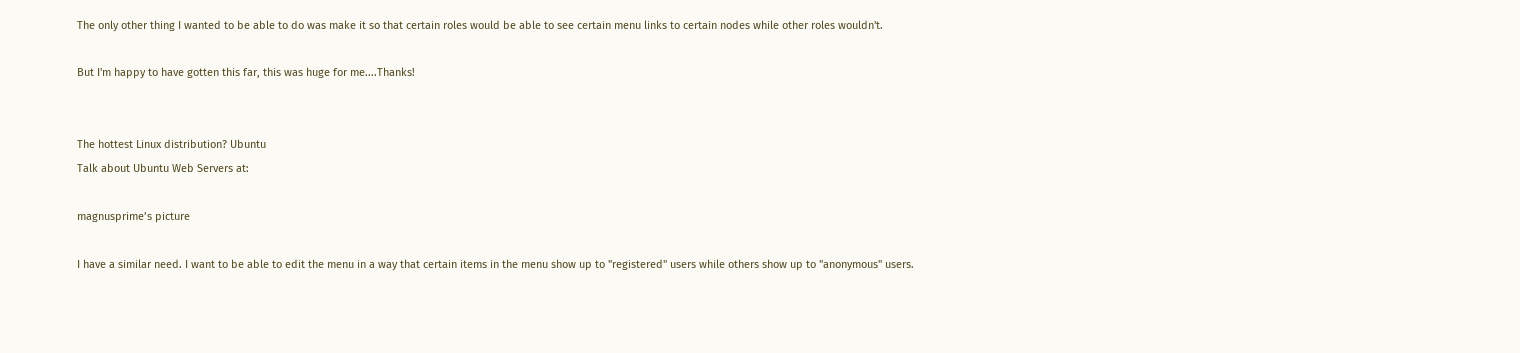The only other thing I wanted to be able to do was make it so that certain roles would be able to see certain menu links to certain nodes while other roles wouldn't.

But I'm happy to have gotten this far, this was huge for me....Thanks!


The hottest Linux distribution? Ubuntu
Talk about Ubuntu Web Servers at:

magnusprime’s picture

I have a similar need. I want to be able to edit the menu in a way that certain items in the menu show up to "registered" users while others show up to "anonymous" users.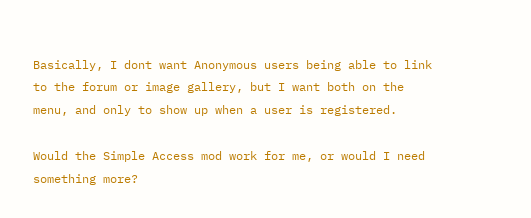Basically, I dont want Anonymous users being able to link to the forum or image gallery, but I want both on the menu, and only to show up when a user is registered.

Would the Simple Access mod work for me, or would I need something more?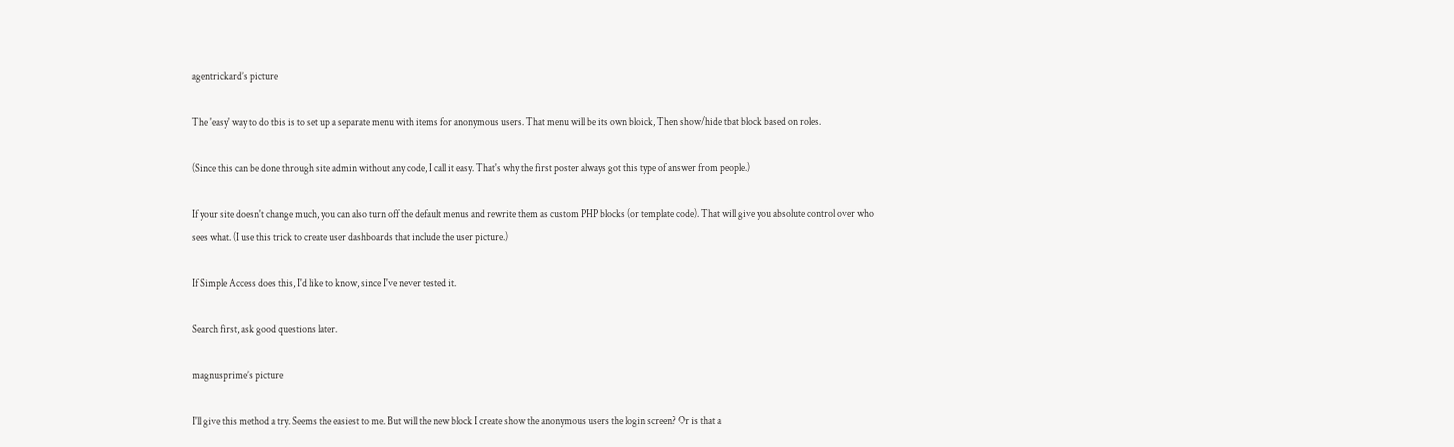agentrickard’s picture

The 'easy' way to do tbis is to set up a separate menu with items for anonymous users. That menu will be its own bloick, Then show/hide tbat block based on roles.

(Since this can be done through site admin without any code, I call it easy. That's why the first poster always got this type of answer from people.)

If your site doesn't change much, you can also turn off the default menus and rewrite them as custom PHP blocks (or template code). That will give you absolute control over who sees what. (I use this trick to create user dashboards that include the user picture.)

If Simple Access does this, I'd like to know, since I've never tested it.

Search first, ask good questions later.

magnusprime’s picture

I'll give this method a try. Seems the easiest to me. But will the new block I create show the anonymous users the login screen? Or is that a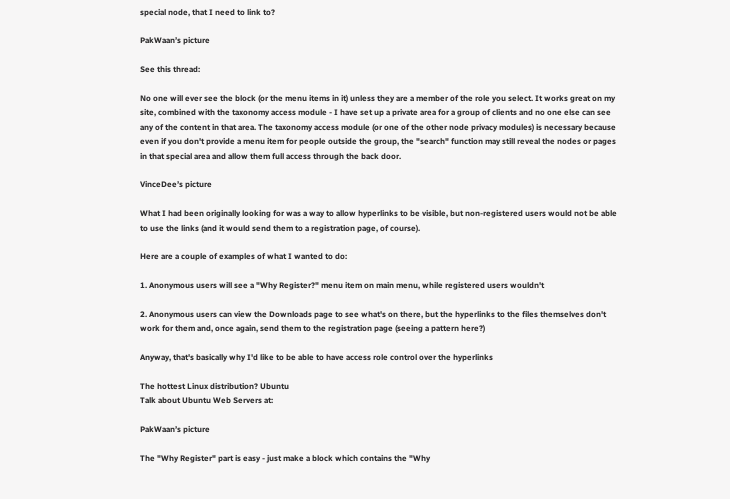special node, that I need to link to?

PakWaan’s picture

See this thread:

No one will ever see the block (or the menu items in it) unless they are a member of the role you select. It works great on my site, combined with the taxonomy access module - I have set up a private area for a group of clients and no one else can see any of the content in that area. The taxonomy access module (or one of the other node privacy modules) is necessary because even if you don't provide a menu item for people outside the group, the "search" function may still reveal the nodes or pages in that special area and allow them full access through the back door.

VinceDee’s picture

What I had been originally looking for was a way to allow hyperlinks to be visible, but non-registered users would not be able to use the links (and it would send them to a registration page, of course).

Here are a couple of examples of what I wanted to do:

1. Anonymous users will see a "Why Register?" menu item on main menu, while registered users wouldn't

2. Anonymous users can view the Downloads page to see what's on there, but the hyperlinks to the files themselves don't work for them and, once again, send them to the registration page (seeing a pattern here?)

Anyway, that's basically why I'd like to be able to have access role control over the hyperlinks

The hottest Linux distribution? Ubuntu
Talk about Ubuntu Web Servers at:

PakWaan’s picture

The "Why Register" part is easy - just make a block which contains the "Why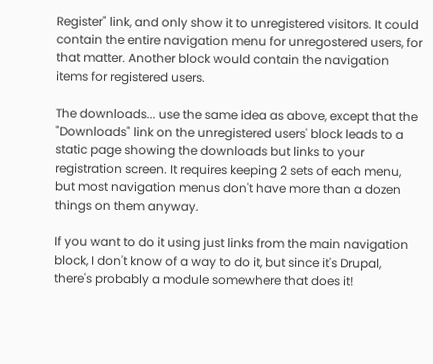Register" link, and only show it to unregistered visitors. It could contain the entire navigation menu for unregostered users, for that matter. Another block would contain the navigation items for registered users.

The downloads... use the same idea as above, except that the "Downloads" link on the unregistered users' block leads to a static page showing the downloads but links to your registration screen. It requires keeping 2 sets of each menu, but most navigation menus don't have more than a dozen things on them anyway.

If you want to do it using just links from the main navigation block, I don't know of a way to do it, but since it's Drupal, there's probably a module somewhere that does it!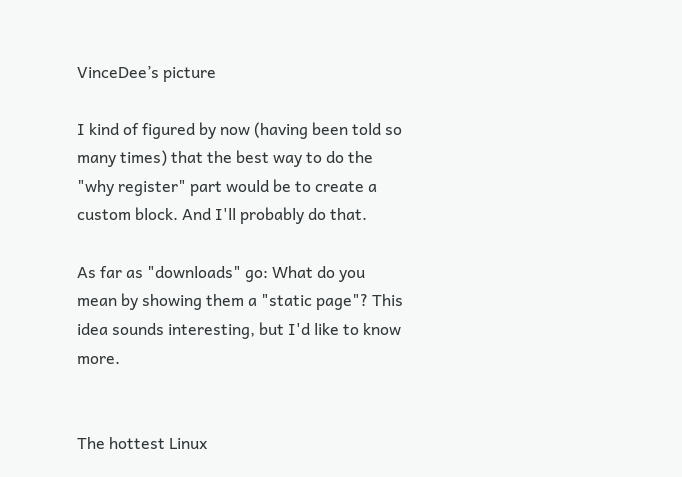VinceDee’s picture

I kind of figured by now (having been told so many times) that the best way to do the "why register" part would be to create a custom block. And I'll probably do that.

As far as "downloads" go: What do you mean by showing them a "static page"? This idea sounds interesting, but I'd like to know more.


The hottest Linux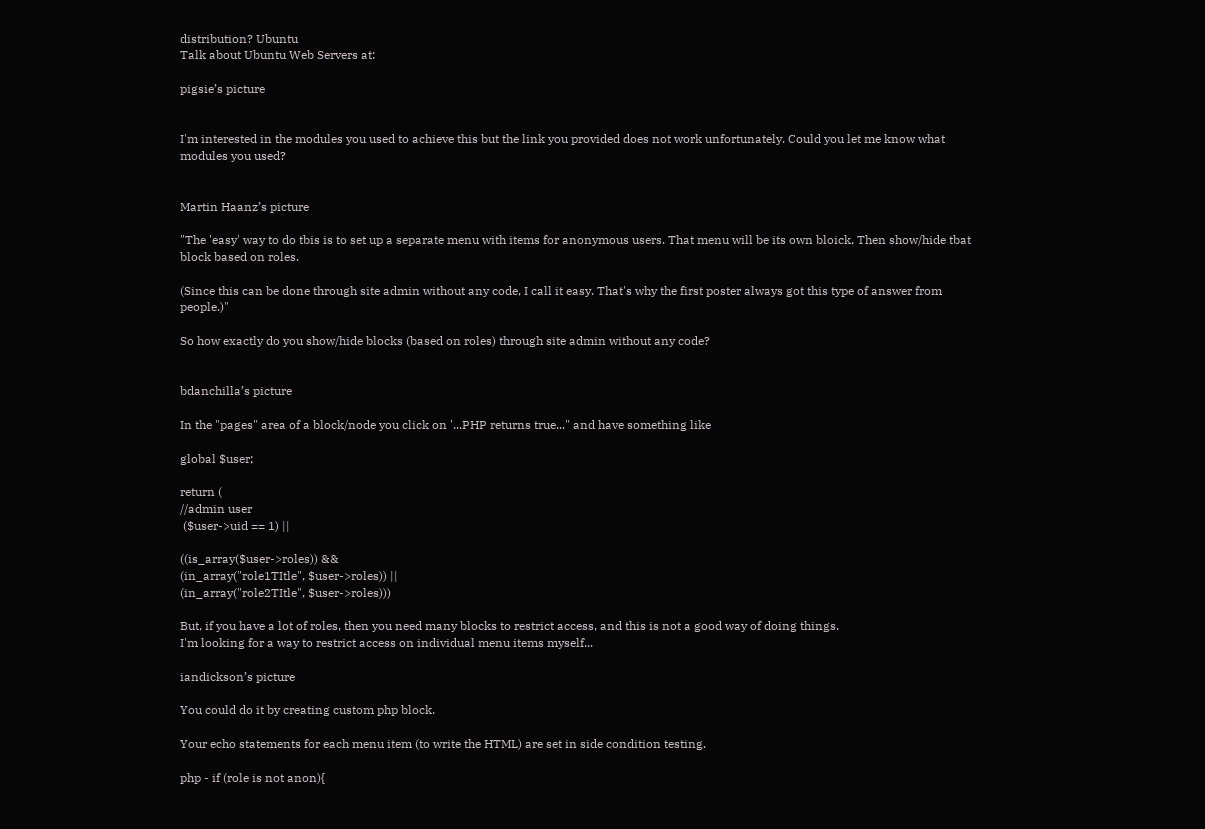distribution? Ubuntu
Talk about Ubuntu Web Servers at:

pigsie’s picture


I'm interested in the modules you used to achieve this but the link you provided does not work unfortunately. Could you let me know what modules you used?


Martin Haanz’s picture

"The 'easy' way to do tbis is to set up a separate menu with items for anonymous users. That menu will be its own bloick, Then show/hide tbat block based on roles.

(Since this can be done through site admin without any code, I call it easy. That's why the first poster always got this type of answer from people.)"

So how exactly do you show/hide blocks (based on roles) through site admin without any code?


bdanchilla’s picture

In the "pages" area of a block/node you click on '...PHP returns true..." and have something like

global $user;

return (
//admin user
 ($user->uid == 1) ||

((is_array($user->roles)) &&
(in_array("role1TItle", $user->roles)) ||
(in_array("role2TItle", $user->roles)))

But, if you have a lot of roles, then you need many blocks to restrict access, and this is not a good way of doing things.
I'm looking for a way to restrict access on individual menu items myself...

iandickson’s picture

You could do it by creating custom php block.

Your echo statements for each menu item (to write the HTML) are set in side condition testing.

php - if (role is not anon){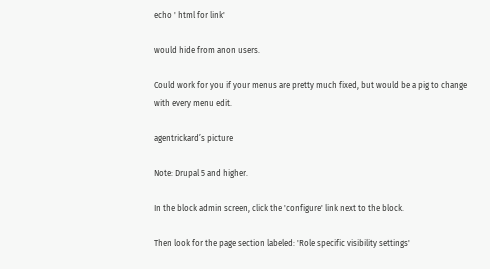echo ' html for link'

would hide from anon users.

Could work for you if your menus are pretty much fixed, but would be a pig to change with every menu edit.

agentrickard’s picture

Note: Drupal 5 and higher.

In the block admin screen, click the 'configure' link next to the block.

Then look for the page section labeled: 'Role specific visibility settings'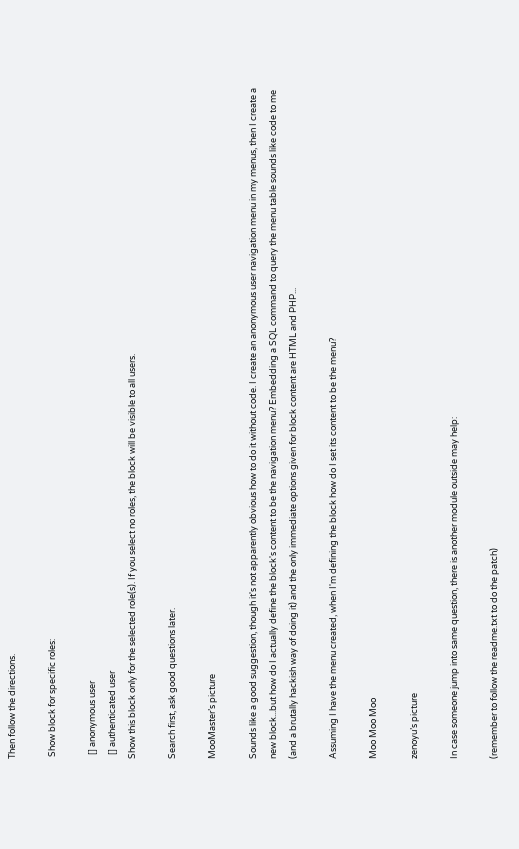Then follow the directions.

 Show block for specific roles:

  [] anonymous user
  [] authenticated user
Show this block only for the selected role(s). If you select no roles, the block will be visible to all users.

Search first, ask good questions later.

MooMaster’s picture

Sounds like a good suggestion, though it's not apparently obvious how to do it without code. I create an anonymous user navigation menu in my menus, then I create a new block...but how do I actually define the block's content to be the navigation menu? Embedding a SQL command to query the menu table sounds like code to me (and a brutally hackish way of doing it) and the only immediate options given for block content are HTML and PHP...

Assuming I have the menu created, when I'm defining the block how do I set its content to be the menu?

Moo Moo Moo

zenoyu’s picture

In case someone jump into same question, there is another module outside may help:

(remember to follow the readme.txt to do the patch)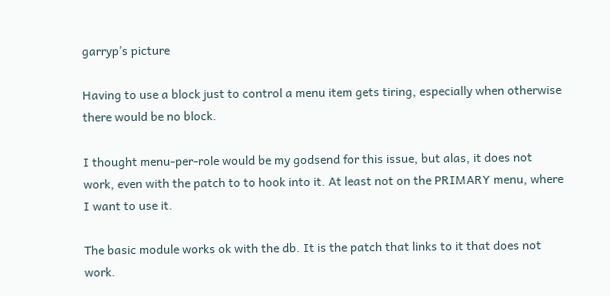garryp’s picture

Having to use a block just to control a menu item gets tiring, especially when otherwise there would be no block.

I thought menu-per-role would be my godsend for this issue, but alas, it does not work, even with the patch to to hook into it. At least not on the PRIMARY menu, where I want to use it.

The basic module works ok with the db. It is the patch that links to it that does not work.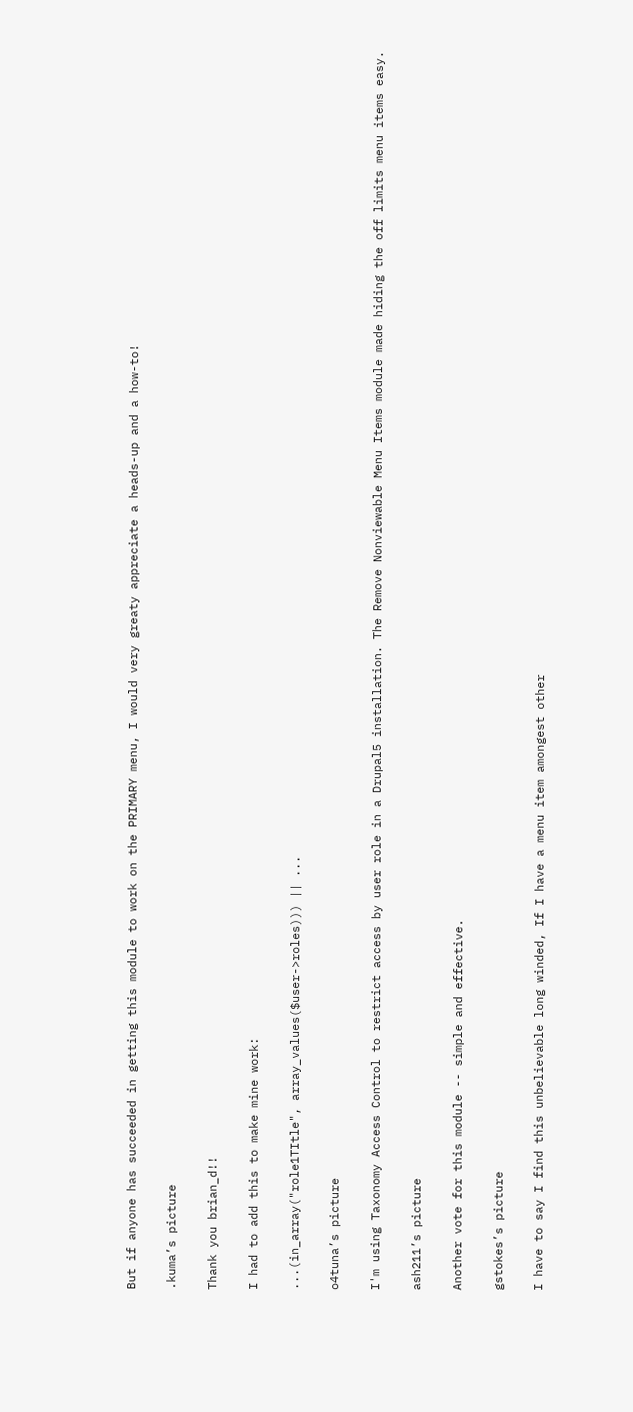But if anyone has succeeded in getting this module to work on the PRIMARY menu, I would very greaty appreciate a heads-up and a how-to!

.kuma’s picture

Thank you brian_d!!

I had to add this to make mine work:

...(in_array("role1TItle", array_values($user->roles))) || ...

o4tuna’s picture

I'm using Taxonomy Access Control to restrict access by user role in a Drupal5 installation. The Remove Nonviewable Menu Items module made hiding the off limits menu items easy.

ash211’s picture

Another vote for this module -- simple and effective.

gstokes’s picture

I have to say I find this unbelievable long winded, If I have a menu item amongest other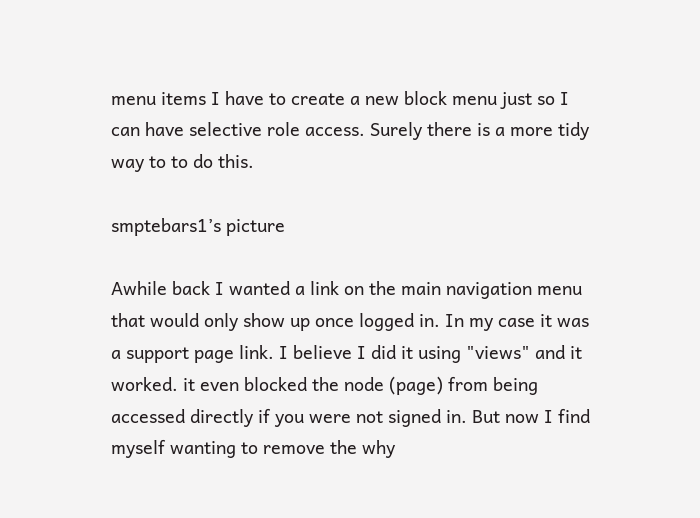menu items I have to create a new block menu just so I can have selective role access. Surely there is a more tidy way to to do this.

smptebars1’s picture

Awhile back I wanted a link on the main navigation menu that would only show up once logged in. In my case it was a support page link. I believe I did it using "views" and it worked. it even blocked the node (page) from being accessed directly if you were not signed in. But now I find myself wanting to remove the why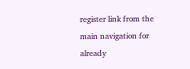register link from the main navigation for already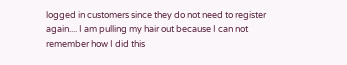logged in customers since they do not need to register again.... I am pulling my hair out because I can not remember how I did this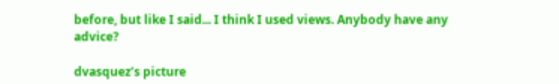before, but like I said... I think I used views. Anybody have any advice?

dvasquez’s picture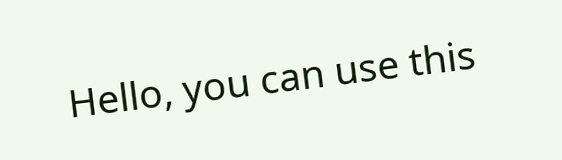Hello, you can use this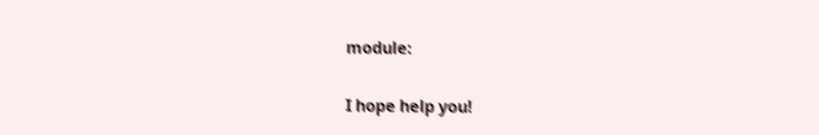module:

I hope help you!